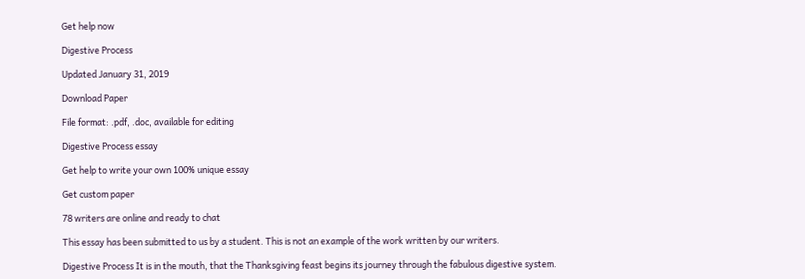Get help now

Digestive Process

Updated January 31, 2019

Download Paper

File format: .pdf, .doc, available for editing

Digestive Process essay

Get help to write your own 100% unique essay

Get custom paper

78 writers are online and ready to chat

This essay has been submitted to us by a student. This is not an example of the work written by our writers.

Digestive Process It is in the mouth, that the Thanksgiving feast begins its journey through the fabulous digestive system.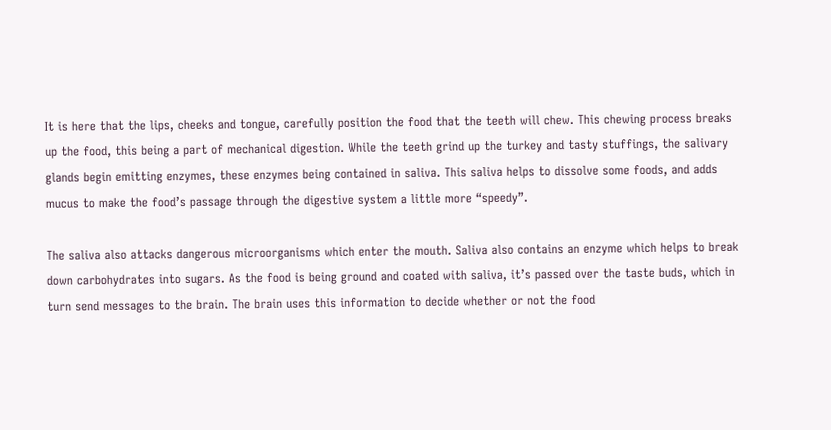It is here that the lips, cheeks and tongue, carefully position the food that the teeth will chew. This chewing process breaks up the food, this being a part of mechanical digestion. While the teeth grind up the turkey and tasty stuffings, the salivary glands begin emitting enzymes, these enzymes being contained in saliva. This saliva helps to dissolve some foods, and adds mucus to make the food’s passage through the digestive system a little more “speedy”.

The saliva also attacks dangerous microorganisms which enter the mouth. Saliva also contains an enzyme which helps to break down carbohydrates into sugars. As the food is being ground and coated with saliva, it’s passed over the taste buds, which in turn send messages to the brain. The brain uses this information to decide whether or not the food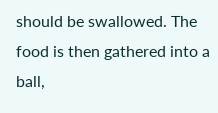should be swallowed. The food is then gathered into a ball,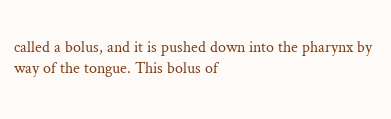called a bolus, and it is pushed down into the pharynx by way of the tongue. This bolus of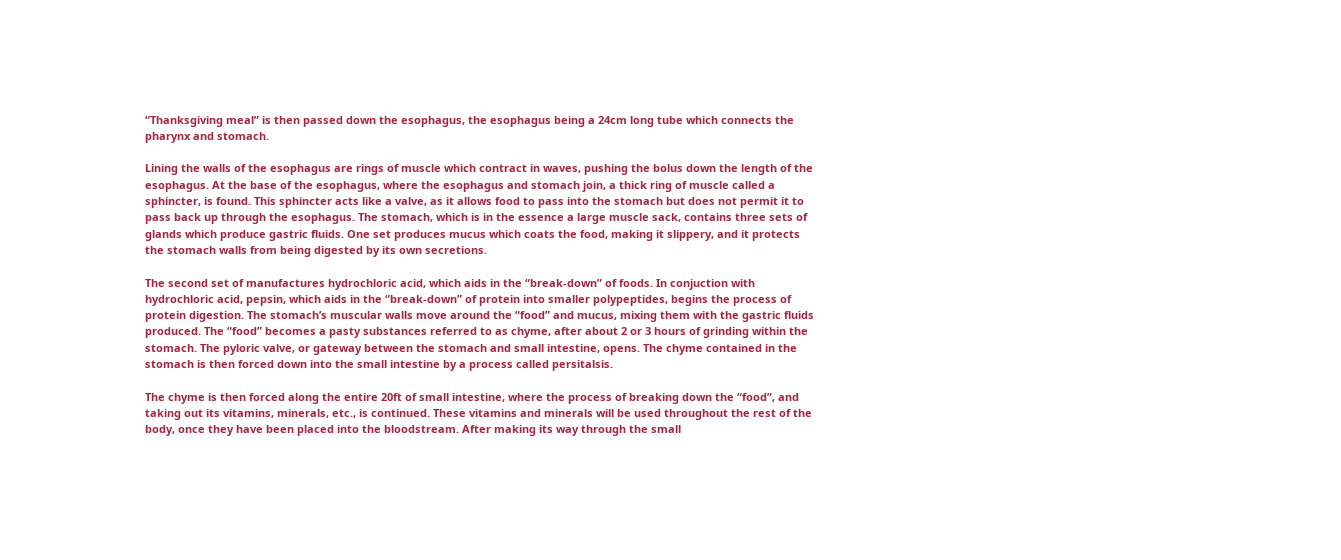“Thanksgiving meal” is then passed down the esophagus, the esophagus being a 24cm long tube which connects the pharynx and stomach.

Lining the walls of the esophagus are rings of muscle which contract in waves, pushing the bolus down the length of the esophagus. At the base of the esophagus, where the esophagus and stomach join, a thick ring of muscle called a sphincter, is found. This sphincter acts like a valve, as it allows food to pass into the stomach but does not permit it to pass back up through the esophagus. The stomach, which is in the essence a large muscle sack, contains three sets of glands which produce gastric fluids. One set produces mucus which coats the food, making it slippery, and it protects the stomach walls from being digested by its own secretions.

The second set of manufactures hydrochloric acid, which aids in the “break-down” of foods. In conjuction with hydrochloric acid, pepsin, which aids in the “break-down” of protein into smaller polypeptides, begins the process of protein digestion. The stomach’s muscular walls move around the “food” and mucus, mixing them with the gastric fluids produced. The “food” becomes a pasty substances referred to as chyme, after about 2 or 3 hours of grinding within the stomach. The pyloric valve, or gateway between the stomach and small intestine, opens. The chyme contained in the stomach is then forced down into the small intestine by a process called persitalsis.

The chyme is then forced along the entire 20ft of small intestine, where the process of breaking down the “food”, and taking out its vitamins, minerals, etc., is continued. These vitamins and minerals will be used throughout the rest of the body, once they have been placed into the bloodstream. After making its way through the small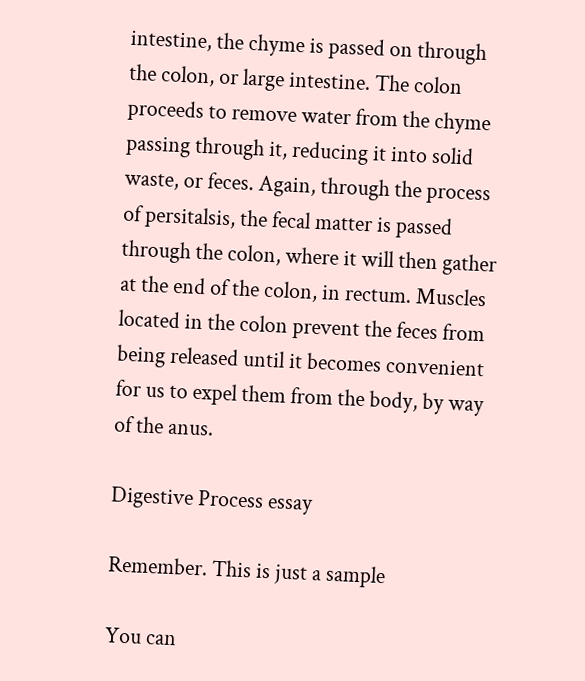intestine, the chyme is passed on through the colon, or large intestine. The colon proceeds to remove water from the chyme passing through it, reducing it into solid waste, or feces. Again, through the process of persitalsis, the fecal matter is passed through the colon, where it will then gather at the end of the colon, in rectum. Muscles located in the colon prevent the feces from being released until it becomes convenient for us to expel them from the body, by way of the anus.

Digestive Process essay

Remember. This is just a sample

You can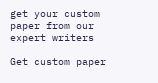get your custom paper from our expert writers

Get custom paper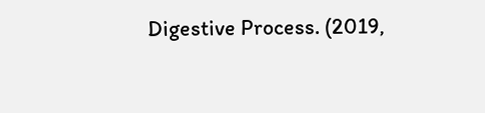Digestive Process. (2019,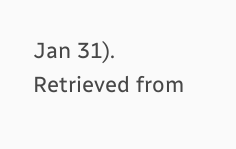Jan 31). Retrieved from